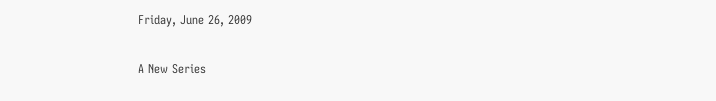Friday, June 26, 2009

A New Series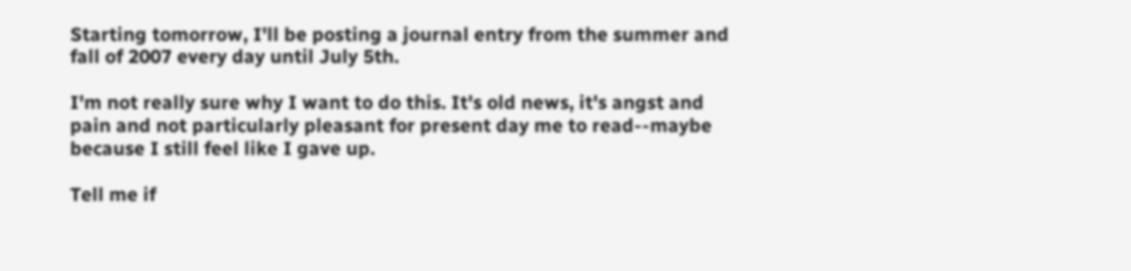Starting tomorrow, I'll be posting a journal entry from the summer and fall of 2007 every day until July 5th.

I'm not really sure why I want to do this. It's old news, it's angst and pain and not particularly pleasant for present day me to read--maybe because I still feel like I gave up.

Tell me if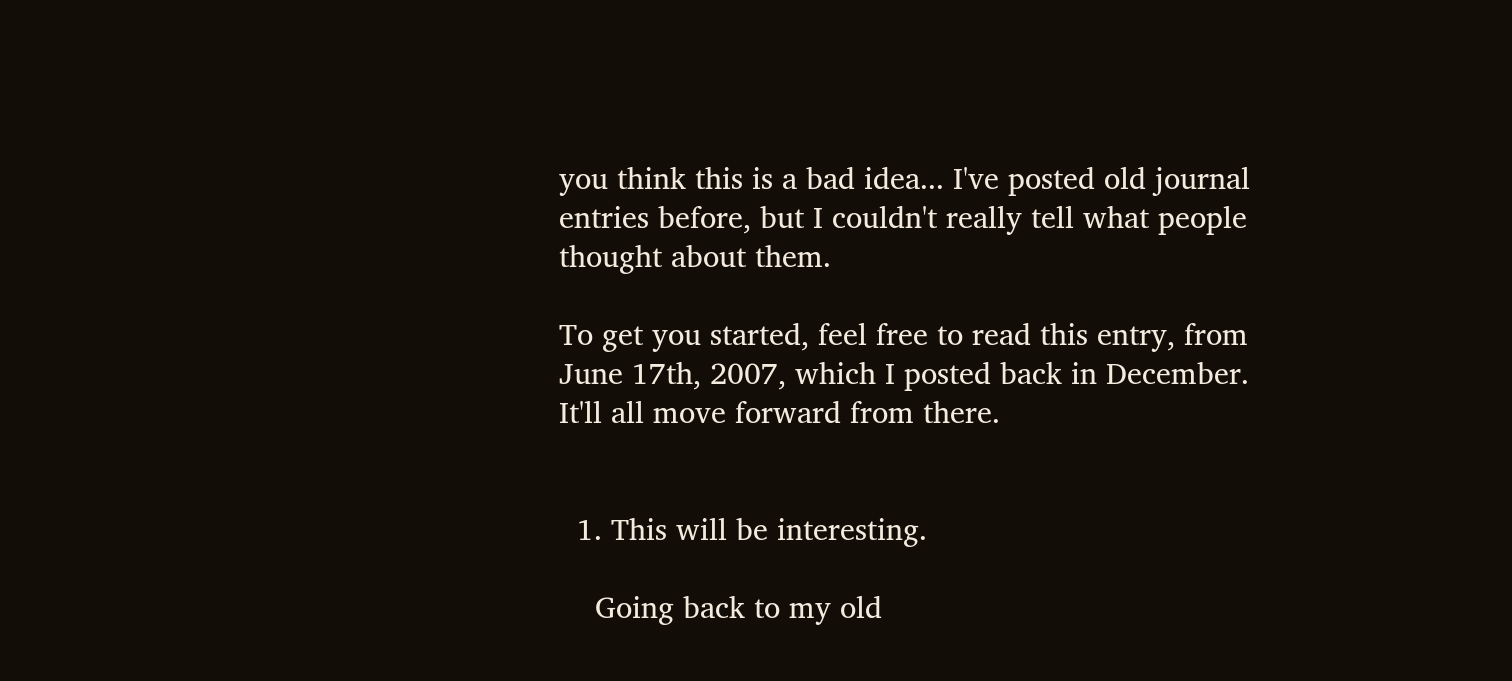you think this is a bad idea... I've posted old journal entries before, but I couldn't really tell what people thought about them.

To get you started, feel free to read this entry, from June 17th, 2007, which I posted back in December. It'll all move forward from there.


  1. This will be interesting.

    Going back to my old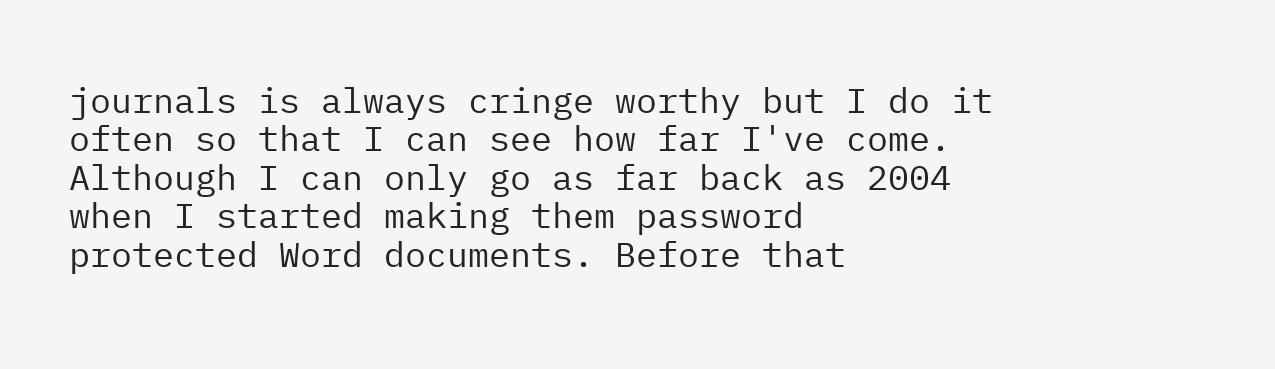journals is always cringe worthy but I do it often so that I can see how far I've come. Although I can only go as far back as 2004 when I started making them password protected Word documents. Before that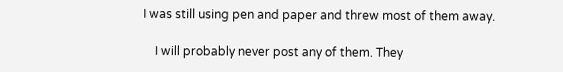I was still using pen and paper and threw most of them away.

    I will probably never post any of them. They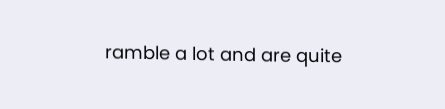ramble a lot and are quite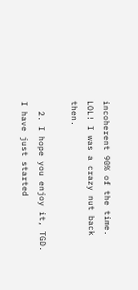incoherent 90% of the time. LOL! I was a crazy nut back then.

  2. I hope you enjoy it, TGD. I have just started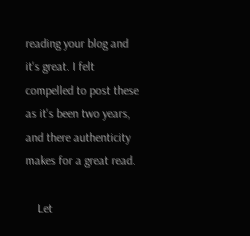reading your blog and it's great. I felt compelled to post these as it's been two years, and there authenticity makes for a great read.

    Let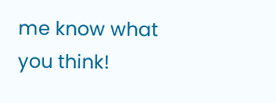me know what you think!